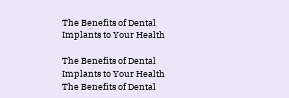The Benefits of Dental Implants to Your Health

The Benefits of Dental Implants to Your Health
The Benefits of Dental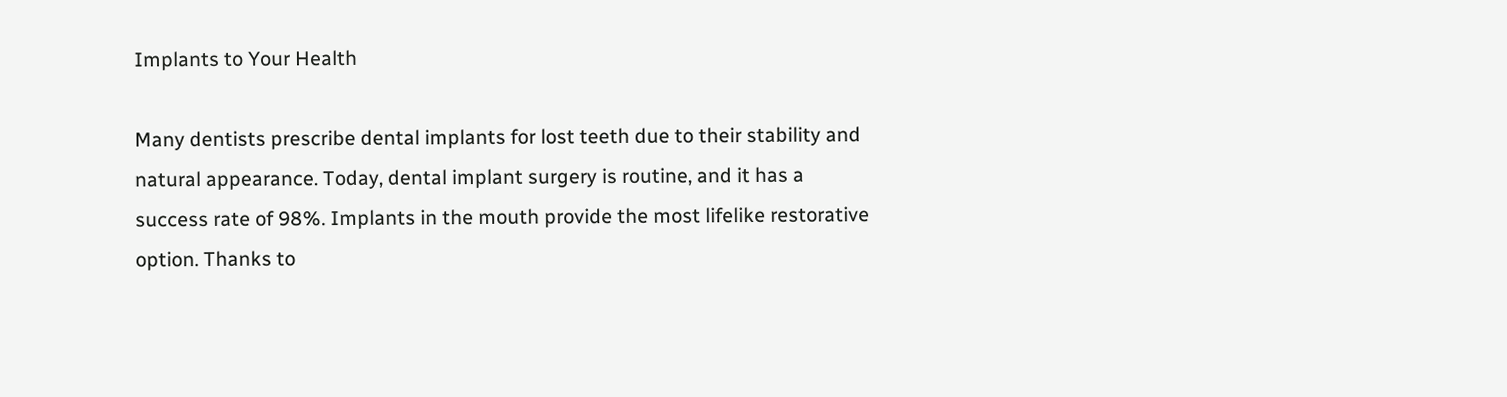Implants to Your Health

Many dentists prescribe dental implants for lost teeth due to their stability and natural appearance. Today, dental implant surgery is routine, and it has a success rate of 98%. Implants in the mouth provide the most lifelike restorative option. Thanks to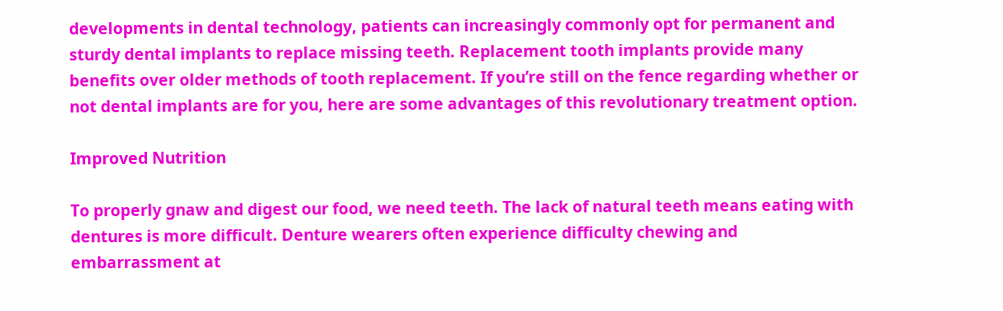developments in dental technology, patients can increasingly commonly opt for permanent and sturdy dental implants to replace missing teeth. Replacement tooth implants provide many benefits over older methods of tooth replacement. If you’re still on the fence regarding whether or not dental implants are for you, here are some advantages of this revolutionary treatment option.

Improved Nutrition

To properly gnaw and digest our food, we need teeth. The lack of natural teeth means eating with dentures is more difficult. Denture wearers often experience difficulty chewing and embarrassment at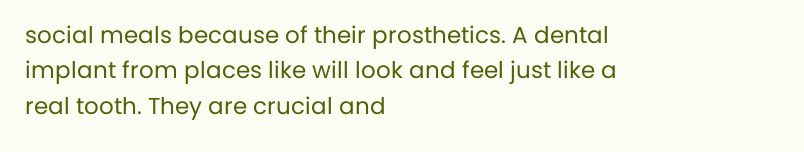social meals because of their prosthetics. A dental implant from places like will look and feel just like a real tooth. They are crucial and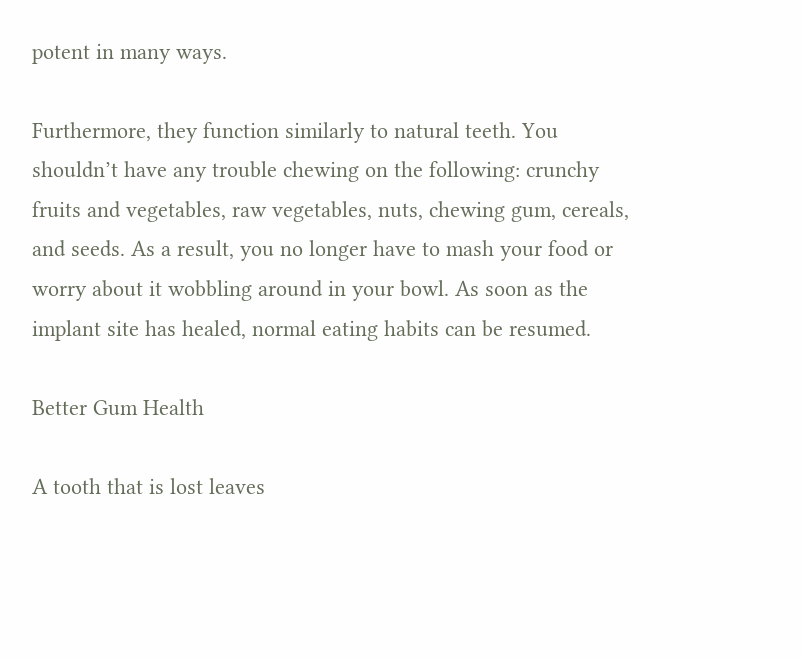potent in many ways.

Furthermore, they function similarly to natural teeth. You shouldn’t have any trouble chewing on the following: crunchy fruits and vegetables, raw vegetables, nuts, chewing gum, cereals, and seeds. As a result, you no longer have to mash your food or worry about it wobbling around in your bowl. As soon as the implant site has healed, normal eating habits can be resumed.

Better Gum Health

A tooth that is lost leaves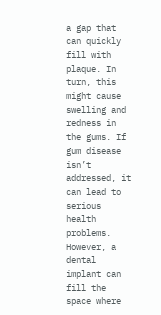a gap that can quickly fill with plaque. In turn, this might cause swelling and redness in the gums. If gum disease isn’t addressed, it can lead to serious health problems. However, a dental implant can fill the space where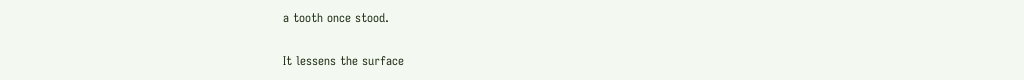a tooth once stood.

It lessens the surface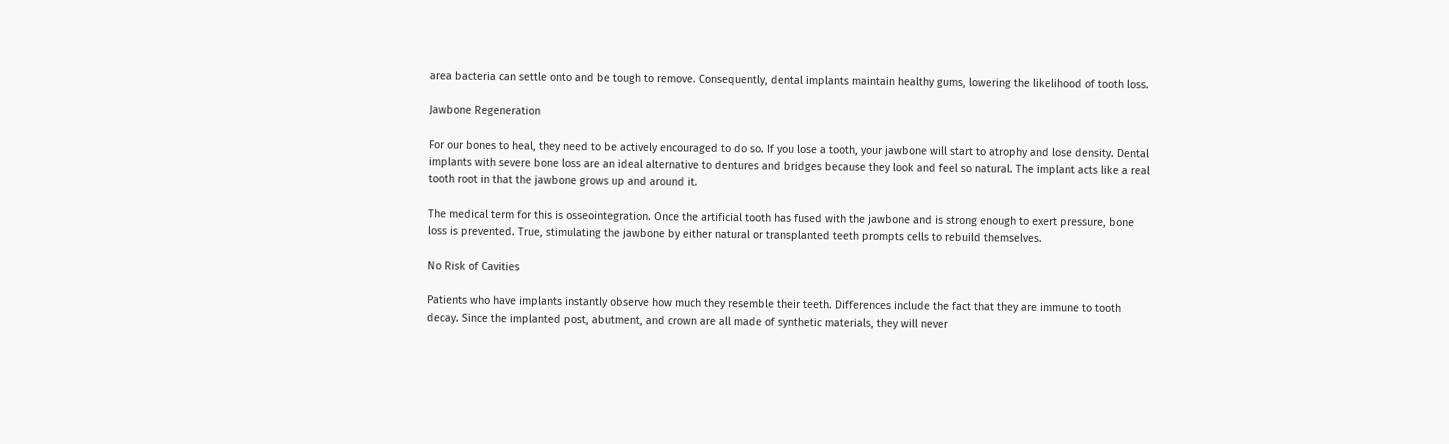area bacteria can settle onto and be tough to remove. Consequently, dental implants maintain healthy gums, lowering the likelihood of tooth loss.

Jawbone Regeneration

For our bones to heal, they need to be actively encouraged to do so. If you lose a tooth, your jawbone will start to atrophy and lose density. Dental implants with severe bone loss are an ideal alternative to dentures and bridges because they look and feel so natural. The implant acts like a real tooth root in that the jawbone grows up and around it.

The medical term for this is osseointegration. Once the artificial tooth has fused with the jawbone and is strong enough to exert pressure, bone loss is prevented. True, stimulating the jawbone by either natural or transplanted teeth prompts cells to rebuild themselves.

No Risk of Cavities

Patients who have implants instantly observe how much they resemble their teeth. Differences include the fact that they are immune to tooth decay. Since the implanted post, abutment, and crown are all made of synthetic materials, they will never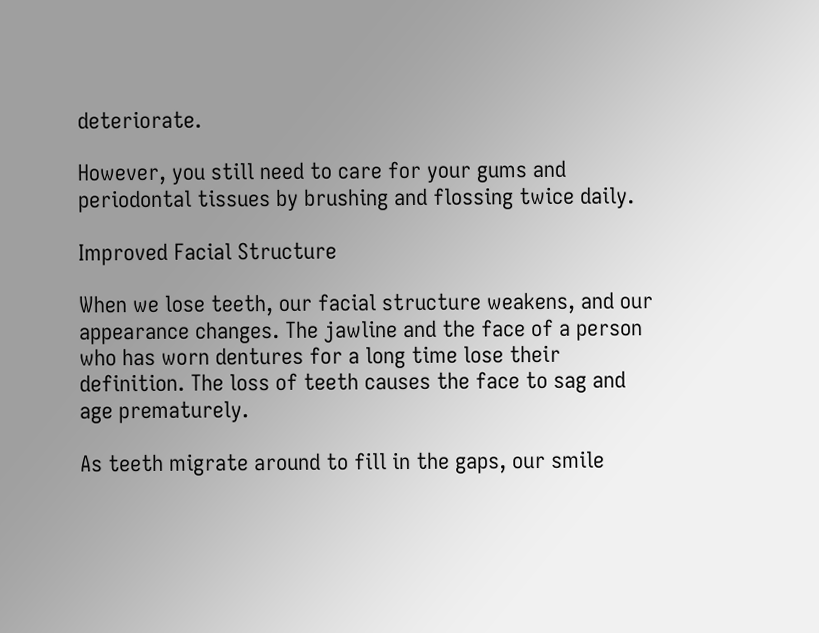deteriorate.

However, you still need to care for your gums and periodontal tissues by brushing and flossing twice daily.

Improved Facial Structure

When we lose teeth, our facial structure weakens, and our appearance changes. The jawline and the face of a person who has worn dentures for a long time lose their definition. The loss of teeth causes the face to sag and age prematurely.

As teeth migrate around to fill in the gaps, our smile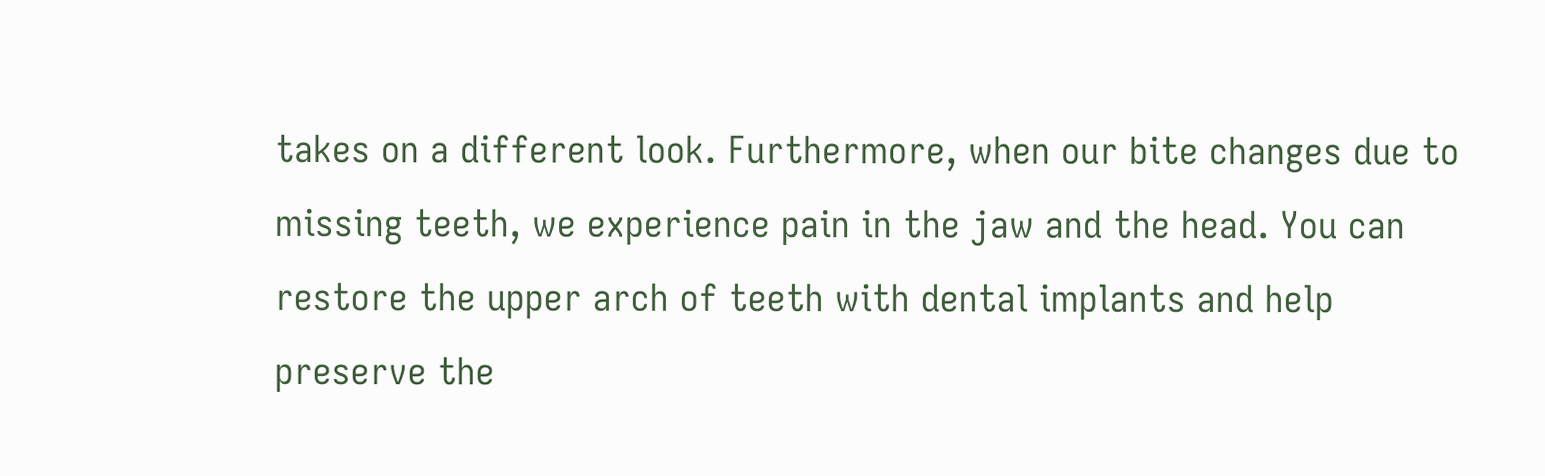takes on a different look. Furthermore, when our bite changes due to missing teeth, we experience pain in the jaw and the head. You can restore the upper arch of teeth with dental implants and help preserve the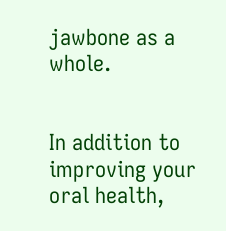jawbone as a whole.


In addition to improving your oral health,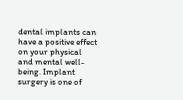dental implants can have a positive effect on your physical and mental well-being. Implant surgery is one of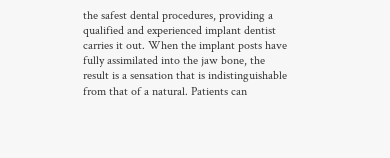the safest dental procedures, providing a qualified and experienced implant dentist carries it out. When the implant posts have fully assimilated into the jaw bone, the result is a sensation that is indistinguishable from that of a natural. Patients can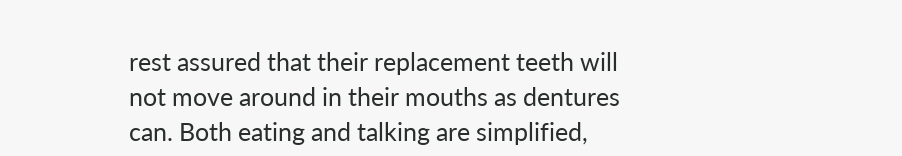rest assured that their replacement teeth will not move around in their mouths as dentures can. Both eating and talking are simplified,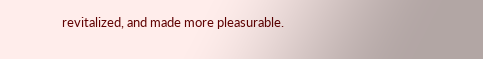revitalized, and made more pleasurable.